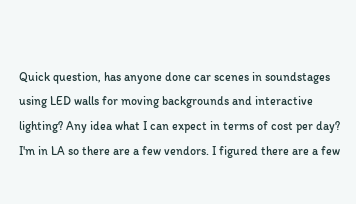Quick question, has anyone done car scenes in soundstages using LED walls for moving backgrounds and interactive lighting? Any idea what I can expect in terms of cost per day? I'm in LA so there are a few vendors. I figured there are a few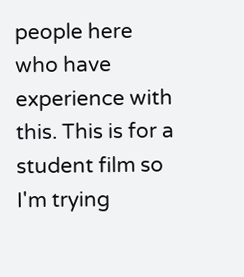people here who have experience with this. This is for a student film so I'm trying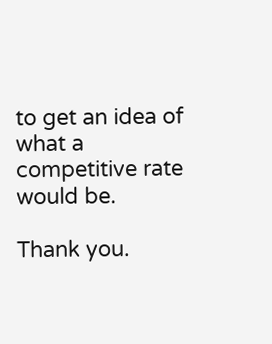to get an idea of what a competitive rate would be.

Thank you.